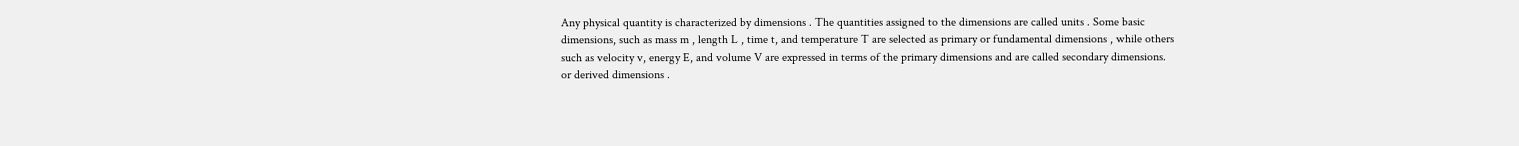Any physical quantity is characterized by dimensions . The quantities assigned to the dimensions are called units . Some basic dimensions, such as mass m , length L , time t, and temperature T are selected as primary or fundamental dimensions , while others such as velocity v, energy E, and volume V are expressed in terms of the primary dimensions and are called secondary dimensions. or derived dimensions .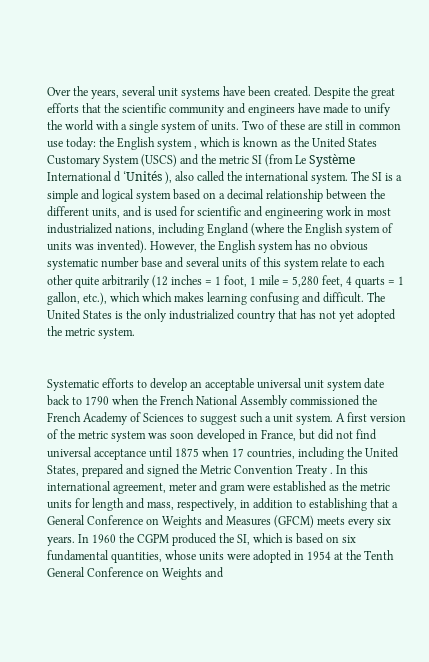Over the years, several unit systems have been created. Despite the great efforts that the scientific community and engineers have made to unify the world with a single system of units. Two of these are still in common use today: the English system , which is known as the United States Customary System (USCS) and the metric SI (from Le Système International d ‘Unités ), also called the international system. The SI is a simple and logical system based on a decimal relationship between the different units, and is used for scientific and engineering work in most industrialized nations, including England (where the English system of units was invented). However, the English system has no obvious systematic number base and several units of this system relate to each other quite arbitrarily (12 inches = 1 foot, 1 mile = 5,280 feet, 4 quarts = 1 gallon, etc.), which which makes learning confusing and difficult. The United States is the only industrialized country that has not yet adopted the metric system.


Systematic efforts to develop an acceptable universal unit system date back to 1790 when the French National Assembly commissioned the French Academy of Sciences to suggest such a unit system. A first version of the metric system was soon developed in France, but did not find universal acceptance until 1875 when 17 countries, including the United States, prepared and signed the Metric Convention Treaty . In this international agreement, meter and gram were established as the metric units for length and mass, respectively, in addition to establishing that a General Conference on Weights and Measures (GFCM) meets every six years. In 1960 the CGPM produced the SI, which is based on six fundamental quantities, whose units were adopted in 1954 at the Tenth General Conference on Weights and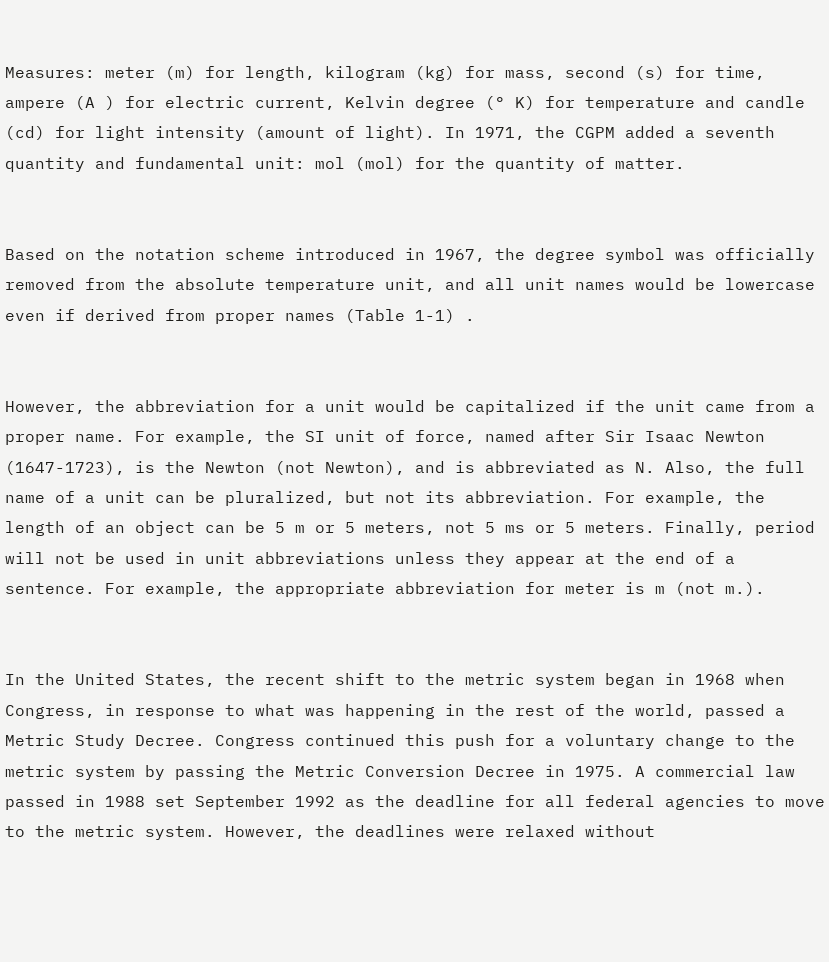Measures: meter (m) for length, kilogram (kg) for mass, second (s) for time, ampere (A ) for electric current, Kelvin degree (° K) for temperature and candle (cd) for light intensity (amount of light). In 1971, the CGPM added a seventh quantity and fundamental unit: mol (mol) for the quantity of matter.


Based on the notation scheme introduced in 1967, the degree symbol was officially removed from the absolute temperature unit, and all unit names would be lowercase even if derived from proper names (Table 1-1) .


However, the abbreviation for a unit would be capitalized if the unit came from a proper name. For example, the SI unit of force, named after Sir Isaac Newton (1647-1723), is the Newton (not Newton), and is abbreviated as N. Also, the full name of a unit can be pluralized, but not its abbreviation. For example, the length of an object can be 5 m or 5 meters, not 5 ms or 5 meters. Finally, period will not be used in unit abbreviations unless they appear at the end of a sentence. For example, the appropriate abbreviation for meter is m (not m.).


In the United States, the recent shift to the metric system began in 1968 when Congress, in response to what was happening in the rest of the world, passed a Metric Study Decree. Congress continued this push for a voluntary change to the metric system by passing the Metric Conversion Decree in 1975. A commercial law passed in 1988 set September 1992 as the deadline for all federal agencies to move to the metric system. However, the deadlines were relaxed without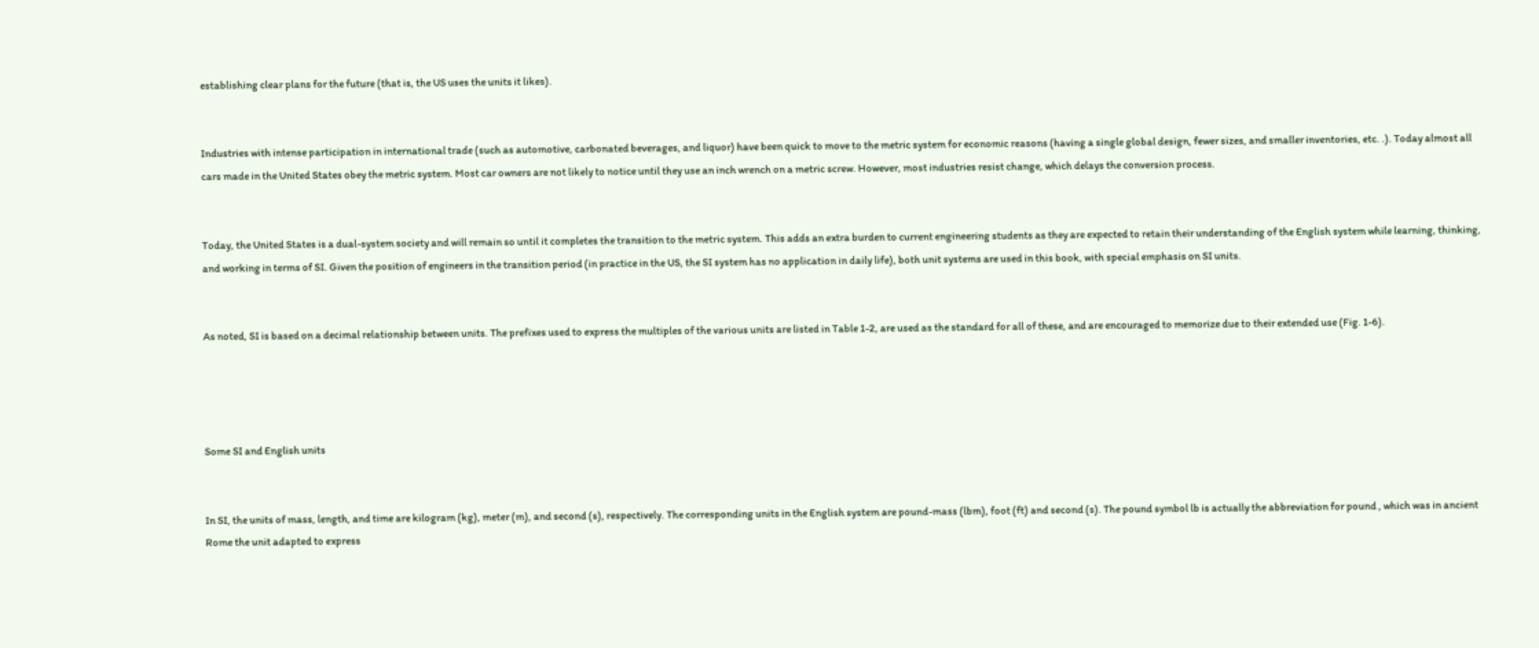establishing clear plans for the future (that is, the US uses the units it likes).


Industries with intense participation in international trade (such as automotive, carbonated beverages, and liquor) have been quick to move to the metric system for economic reasons (having a single global design, fewer sizes, and smaller inventories, etc. .). Today almost all cars made in the United States obey the metric system. Most car owners are not likely to notice until they use an inch wrench on a metric screw. However, most industries resist change, which delays the conversion process.


Today, the United States is a dual-system society and will remain so until it completes the transition to the metric system. This adds an extra burden to current engineering students as they are expected to retain their understanding of the English system while learning, thinking, and working in terms of SI. Given the position of engineers in the transition period (in practice in the US, the SI system has no application in daily life), both unit systems are used in this book, with special emphasis on SI units.


As noted, SI is based on a decimal relationship between units. The prefixes used to express the multiples of the various units are listed in Table 1-2, are used as the standard for all of these, and are encouraged to memorize due to their extended use (Fig. 1-6).




Some SI and English units


In SI, the units of mass, length, and time are kilogram (kg), meter (m), and second (s), respectively. The corresponding units in the English system are pound-mass (lbm), foot (ft) and second (s). The pound symbol lb is actually the abbreviation for pound , which was in ancient Rome the unit adapted to express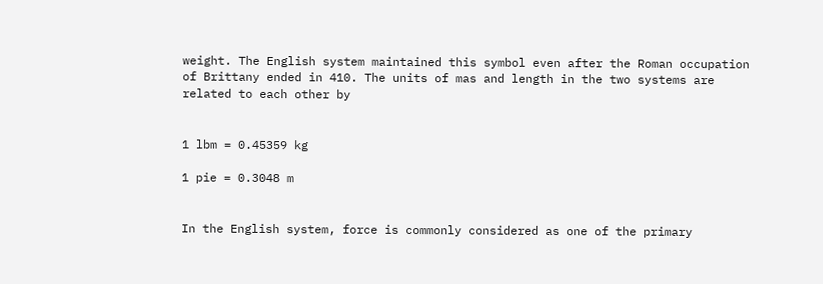weight. The English system maintained this symbol even after the Roman occupation of Brittany ended in 410. The units of mas and length in the two systems are related to each other by


1 lbm = 0.45359 kg

1 pie = 0.3048 m


In the English system, force is commonly considered as one of the primary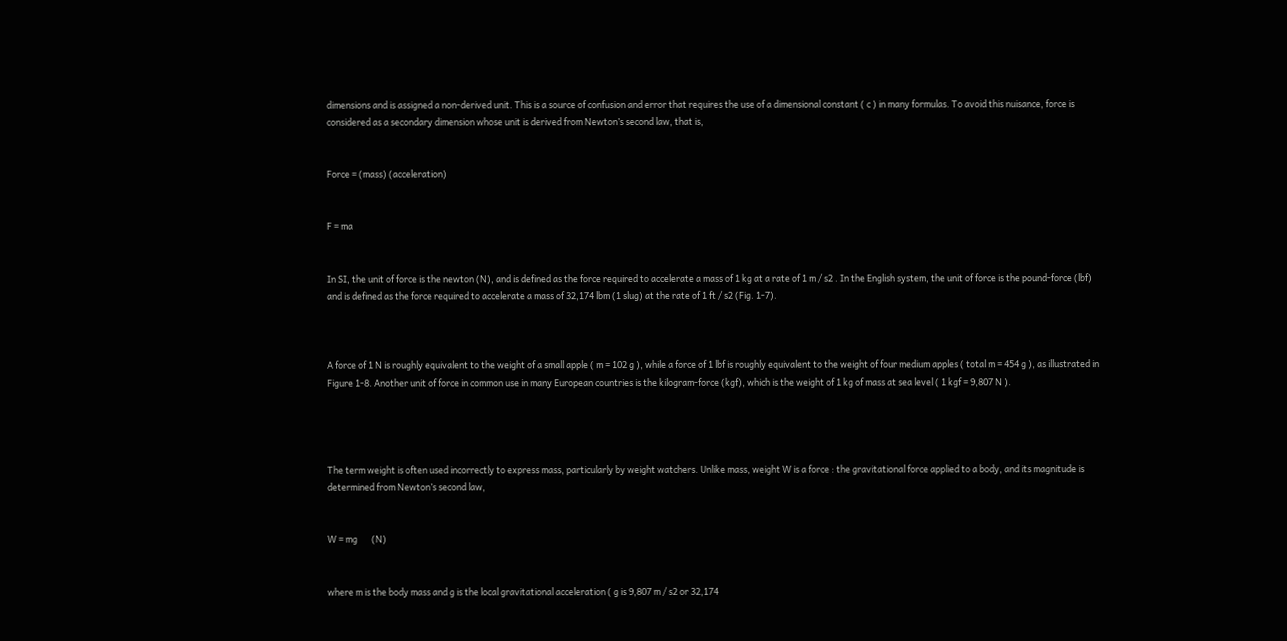dimensions and is assigned a non-derived unit. This is a source of confusion and error that requires the use of a dimensional constant ( c ) in many formulas. To avoid this nuisance, force is considered as a secondary dimension whose unit is derived from Newton’s second law, that is,


Force = (mass) (acceleration)


F = ma


In SI, the unit of force is the newton (N), and is defined as the force required to accelerate a mass of 1 kg at a rate of 1 m / s2 . In the English system, the unit of force is the pound-force (lbf) and is defined as the force required to accelerate a mass of 32,174 lbm (1 slug) at the rate of 1 ft / s2 (Fig. 1-7).



A force of 1 N is roughly equivalent to the weight of a small apple ( m = 102 g ), while a force of 1 lbf is roughly equivalent to the weight of four medium apples ( total m = 454 g ), as illustrated in Figure 1-8. Another unit of force in common use in many European countries is the kilogram-force (kgf), which is the weight of 1 kg of mass at sea level ( 1 kgf = 9,807 N ).




The term weight is often used incorrectly to express mass, particularly by weight watchers. Unlike mass, weight W is a force : the gravitational force applied to a body, and its magnitude is determined from Newton’s second law,


W = mg       (N)


where m is the body mass and g is the local gravitational acceleration ( g is 9,807 m / s2 or 32,174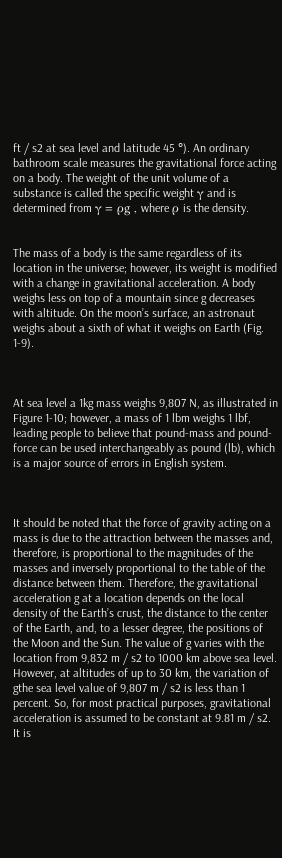ft / s2 at sea level and latitude 45 °). An ordinary bathroom scale measures the gravitational force acting on a body. The weight of the unit volume of a substance is called the specific weight γ and is determined from γ = ρg , where ρ is the density.


The mass of a body is the same regardless of its location in the universe; however, its weight is modified with a change in gravitational acceleration. A body weighs less on top of a mountain since g decreases with altitude. On the moon’s surface, an astronaut weighs about a sixth of what it weighs on Earth (Fig. 1-9).



At sea level a 1kg mass weighs 9,807 N, as illustrated in Figure 1-10; however, a mass of 1 lbm weighs 1 lbf, leading people to believe that pound-mass and pound-force can be used interchangeably as pound (lb), which is a major source of errors in English system.



It should be noted that the force of gravity acting on a mass is due to the attraction between the masses and, therefore, is proportional to the magnitudes of the masses and inversely proportional to the table of the distance between them. Therefore, the gravitational acceleration g at a location depends on the local density of the Earth’s crust, the distance to the center of the Earth, and, to a lesser degree, the positions of the Moon and the Sun. The value of g varies with the location from 9,832 m / s2 to 1000 km above sea level. However, at altitudes of up to 30 km, the variation of gthe sea level value of 9,807 m / s2 is less than 1 percent. So, for most practical purposes, gravitational acceleration is assumed to be constant at 9.81 m / s2. It is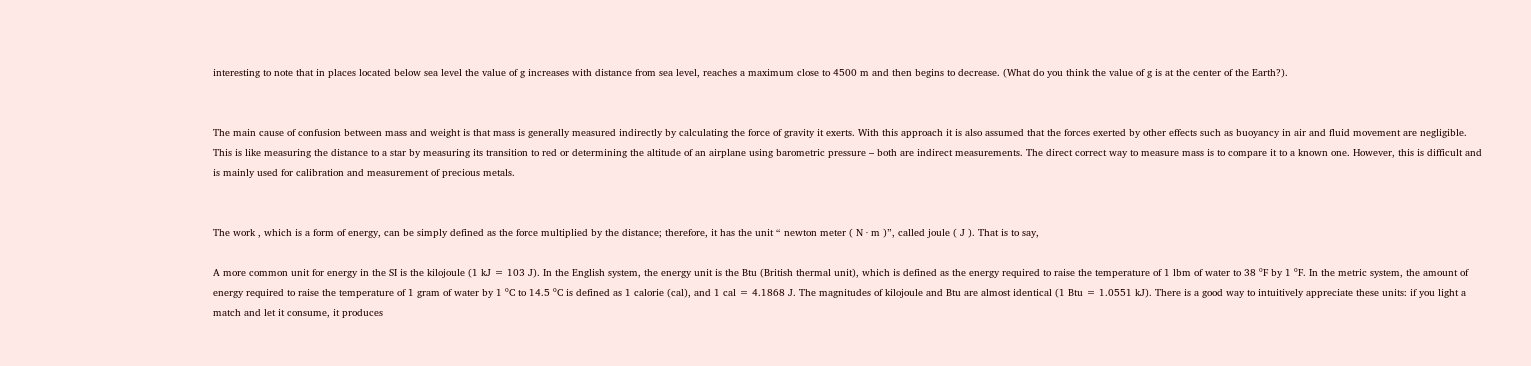interesting to note that in places located below sea level the value of g increases with distance from sea level, reaches a maximum close to 4500 m and then begins to decrease. (What do you think the value of g is at the center of the Earth?).


The main cause of confusion between mass and weight is that mass is generally measured indirectly by calculating the force of gravity it exerts. With this approach it is also assumed that the forces exerted by other effects such as buoyancy in air and fluid movement are negligible. This is like measuring the distance to a star by measuring its transition to red or determining the altitude of an airplane using barometric pressure – both are indirect measurements. The direct correct way to measure mass is to compare it to a known one. However, this is difficult and is mainly used for calibration and measurement of precious metals.


The work , which is a form of energy, can be simply defined as the force multiplied by the distance; therefore, it has the unit “ newton meter ( N · m )”, called joule ( J ). That is to say,

A more common unit for energy in the SI is the kilojoule (1 kJ = 103 J). In the English system, the energy unit is the Btu (British thermal unit), which is defined as the energy required to raise the temperature of 1 lbm of water to 38 ⁰F by 1 ⁰F. In the metric system, the amount of energy required to raise the temperature of 1 gram of water by 1 ⁰C to 14.5 ⁰C is defined as 1 calorie (cal), and 1 cal = 4.1868 J. The magnitudes of kilojoule and Btu are almost identical (1 Btu = 1.0551 kJ). There is a good way to intuitively appreciate these units: if you light a match and let it consume, it produces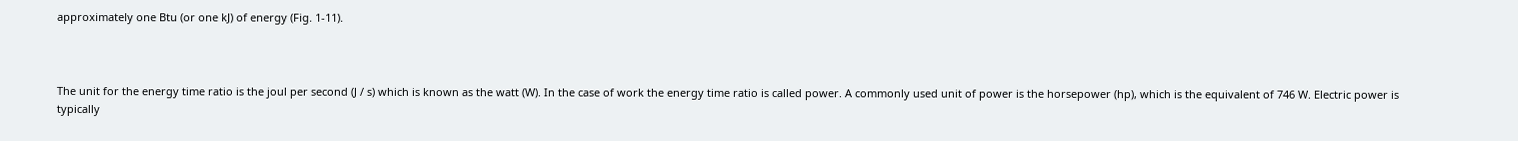approximately one Btu (or one kJ) of energy (Fig. 1-11).



The unit for the energy time ratio is the joul per second (J / s) which is known as the watt (W). In the case of work the energy time ratio is called power. A commonly used unit of power is the horsepower (hp), which is the equivalent of 746 W. Electric power is typically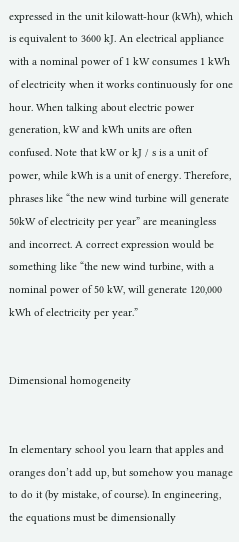expressed in the unit kilowatt-hour (kWh), which is equivalent to 3600 kJ. An electrical appliance with a nominal power of 1 kW consumes 1 kWh of electricity when it works continuously for one hour. When talking about electric power generation, kW and kWh units are often confused. Note that kW or kJ / s is a unit of power, while kWh is a unit of energy. Therefore, phrases like “the new wind turbine will generate 50kW of electricity per year” are meaningless and incorrect. A correct expression would be something like “the new wind turbine, with a nominal power of 50 kW, will generate 120,000 kWh of electricity per year.”


Dimensional homogeneity


In elementary school you learn that apples and oranges don’t add up, but somehow you manage to do it (by mistake, of course). In engineering, the equations must be dimensionally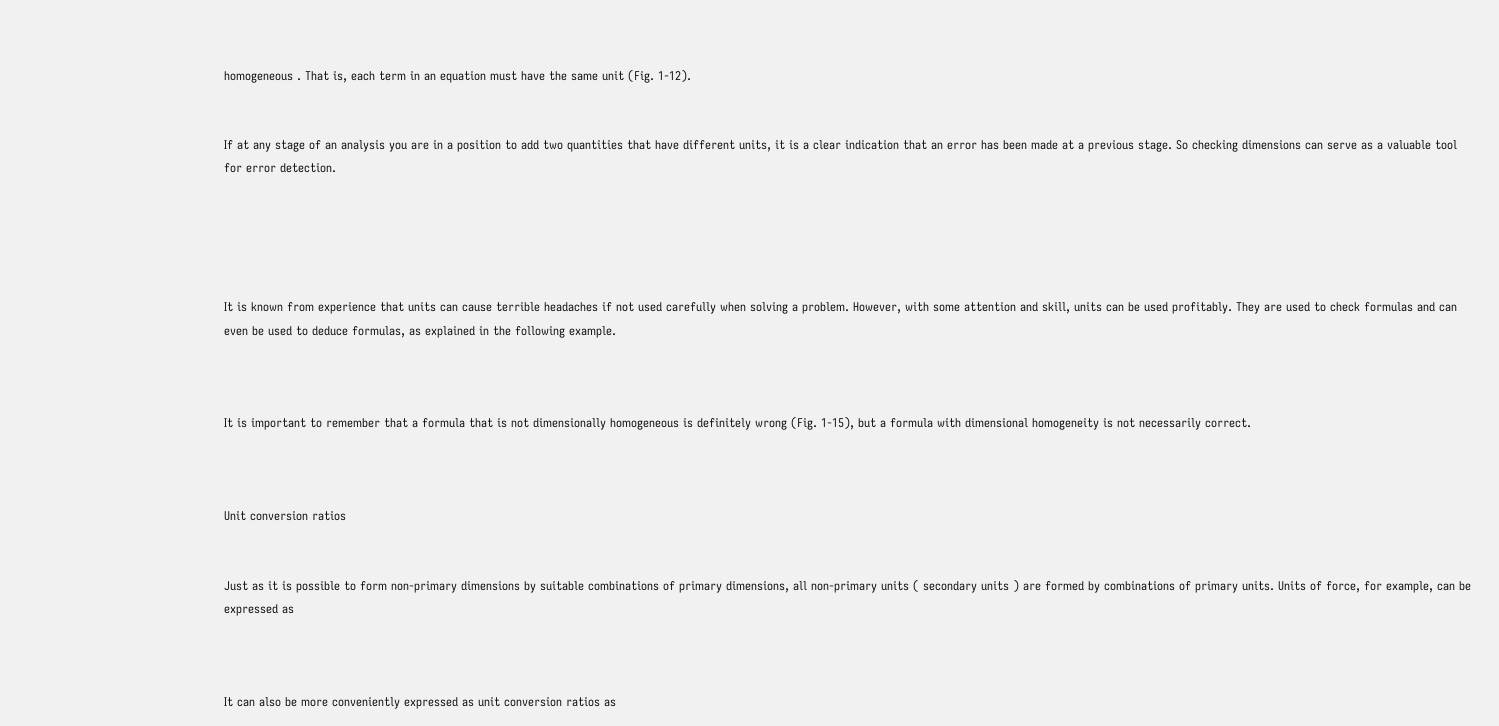homogeneous . That is, each term in an equation must have the same unit (Fig. 1-12).


If at any stage of an analysis you are in a position to add two quantities that have different units, it is a clear indication that an error has been made at a previous stage. So checking dimensions can serve as a valuable tool for error detection.





It is known from experience that units can cause terrible headaches if not used carefully when solving a problem. However, with some attention and skill, units can be used profitably. They are used to check formulas and can even be used to deduce formulas, as explained in the following example.



It is important to remember that a formula that is not dimensionally homogeneous is definitely wrong (Fig. 1-15), but a formula with dimensional homogeneity is not necessarily correct.



Unit conversion ratios


Just as it is possible to form non-primary dimensions by suitable combinations of primary dimensions, all non-primary units ( secondary units ) are formed by combinations of primary units. Units of force, for example, can be expressed as



It can also be more conveniently expressed as unit conversion ratios as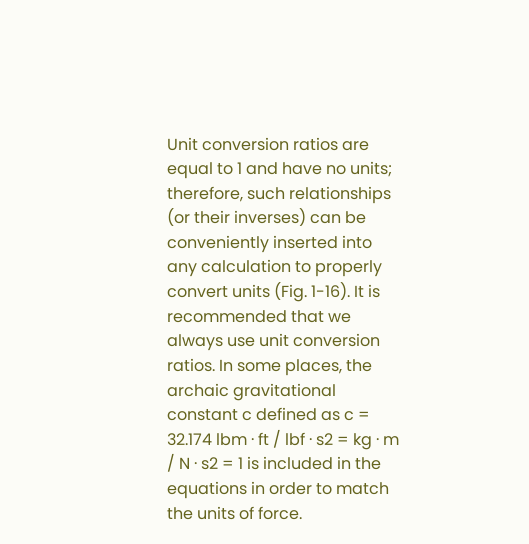Unit conversion ratios are equal to 1 and have no units; therefore, such relationships (or their inverses) can be conveniently inserted into any calculation to properly convert units (Fig. 1-16). It is recommended that we always use unit conversion ratios. In some places, the archaic gravitational constant c defined as c = 32.174 lbm · ft / lbf · s2 = kg · m / N · s2 = 1 is included in the equations in order to match the units of force.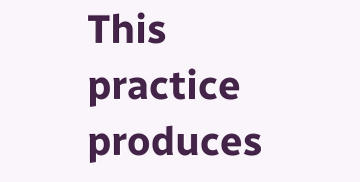This practice produces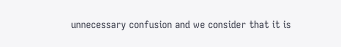unnecessary confusion and we consider that it is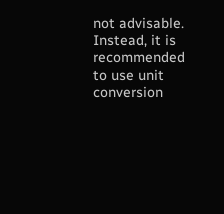not advisable. Instead, it is recommended to use unit conversion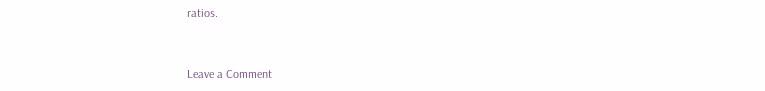ratios.


Leave a Comment